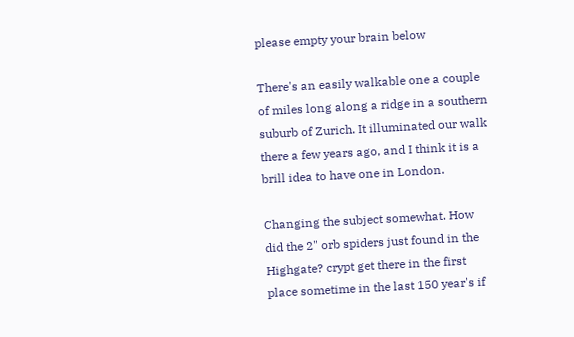please empty your brain below

There's an easily walkable one a couple of miles long along a ridge in a southern suburb of Zurich. It illuminated our walk there a few years ago, and I think it is a brill idea to have one in London.

Changing the subject somewhat. How did the 2" orb spiders just found in the Highgate? crypt get there in the first place sometime in the last 150 year's if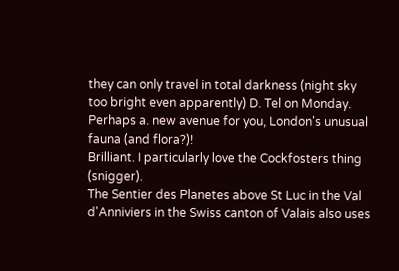they can only travel in total darkness (night sky too bright even apparently) D. Tel on Monday. Perhaps a. new avenue for you, London's unusual fauna (and flora?)!
Brilliant. I particularly love the Cockfosters thing (snigger).
The Sentier des Planetes above St Luc in the Val d'Anniviers in the Swiss canton of Valais also uses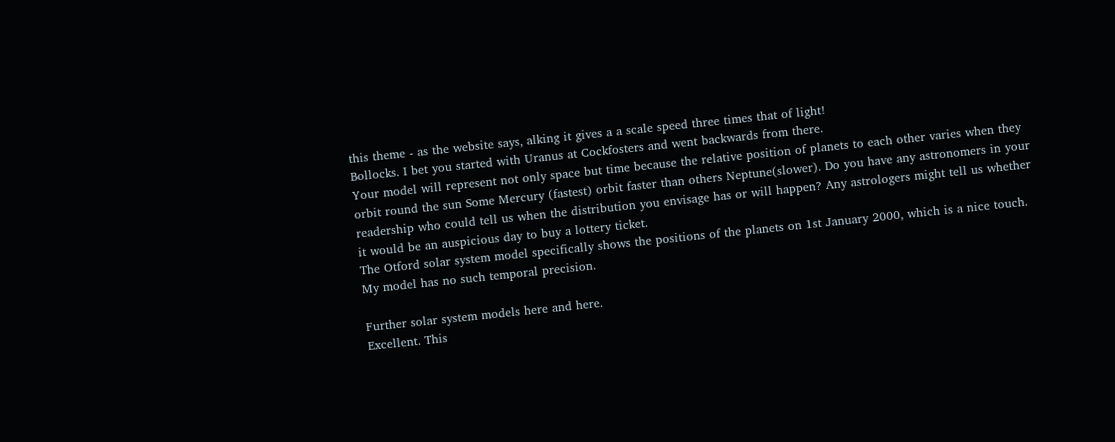this theme - as the website says, alking it gives a a scale speed three times that of light!
Bollocks. I bet you started with Uranus at Cockfosters and went backwards from there.
Your model will represent not only space but time because the relative position of planets to each other varies when they orbit round the sun Some Mercury (fastest) orbit faster than others Neptune(slower). Do you have any astronomers in your readership who could tell us when the distribution you envisage has or will happen? Any astrologers might tell us whether it would be an auspicious day to buy a lottery ticket.
The Otford solar system model specifically shows the positions of the planets on 1st January 2000, which is a nice touch.
My model has no such temporal precision.

Further solar system models here and here.
Excellent. This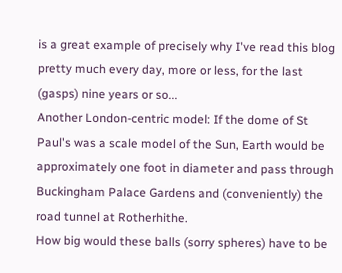is a great example of precisely why I've read this blog pretty much every day, more or less, for the last (gasps) nine years or so...
Another London-centric model: If the dome of St Paul's was a scale model of the Sun, Earth would be approximately one foot in diameter and pass through Buckingham Palace Gardens and (conveniently) the road tunnel at Rotherhithe.
How big would these balls (sorry spheres) have to be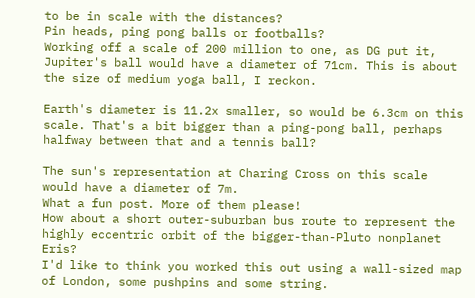to be in scale with the distances?
Pin heads, ping pong balls or footballs?
Working off a scale of 200 million to one, as DG put it, Jupiter's ball would have a diameter of 71cm. This is about the size of medium yoga ball, I reckon.

Earth's diameter is 11.2x smaller, so would be 6.3cm on this scale. That's a bit bigger than a ping-pong ball, perhaps halfway between that and a tennis ball?

The sun's representation at Charing Cross on this scale would have a diameter of 7m.
What a fun post. More of them please!
How about a short outer-suburban bus route to represent the highly eccentric orbit of the bigger-than-Pluto nonplanet Eris?
I'd like to think you worked this out using a wall-sized map of London, some pushpins and some string.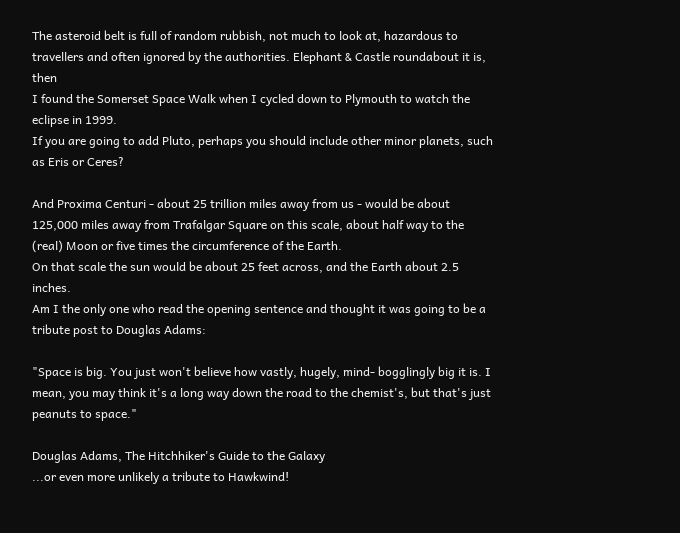The asteroid belt is full of random rubbish, not much to look at, hazardous to travellers and often ignored by the authorities. Elephant & Castle roundabout it is, then
I found the Somerset Space Walk when I cycled down to Plymouth to watch the eclipse in 1999.
If you are going to add Pluto, perhaps you should include other minor planets, such as Eris or Ceres?

And Proxima Centuri - about 25 trillion miles away from us - would be about 125,000 miles away from Trafalgar Square on this scale, about half way to the (real) Moon or five times the circumference of the Earth.
On that scale the sun would be about 25 feet across, and the Earth about 2.5 inches.
Am I the only one who read the opening sentence and thought it was going to be a tribute post to Douglas Adams:

"Space is big. You just won't believe how vastly, hugely, mind- bogglingly big it is. I mean, you may think it's a long way down the road to the chemist's, but that's just peanuts to space."

Douglas Adams, The Hitchhiker's Guide to the Galaxy
...or even more unlikely a tribute to Hawkwind!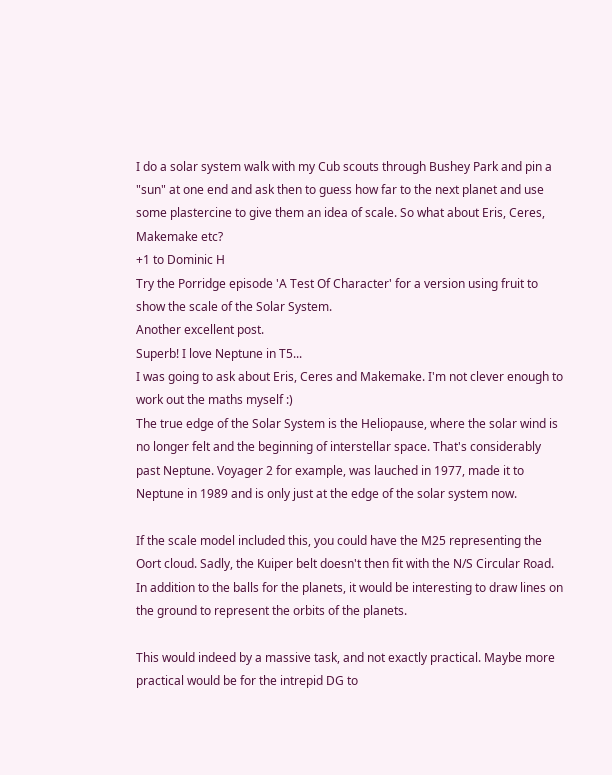I do a solar system walk with my Cub scouts through Bushey Park and pin a "sun" at one end and ask then to guess how far to the next planet and use some plastercine to give them an idea of scale. So what about Eris, Ceres, Makemake etc?
+1 to Dominic H
Try the Porridge episode 'A Test Of Character' for a version using fruit to show the scale of the Solar System.
Another excellent post.
Superb! I love Neptune in T5...
I was going to ask about Eris, Ceres and Makemake. I'm not clever enough to work out the maths myself :)
The true edge of the Solar System is the Heliopause, where the solar wind is no longer felt and the beginning of interstellar space. That's considerably past Neptune. Voyager 2 for example, was lauched in 1977, made it to Neptune in 1989 and is only just at the edge of the solar system now.

If the scale model included this, you could have the M25 representing the Oort cloud. Sadly, the Kuiper belt doesn't then fit with the N/S Circular Road.
In addition to the balls for the planets, it would be interesting to draw lines on the ground to represent the orbits of the planets.

This would indeed by a massive task, and not exactly practical. Maybe more practical would be for the intrepid DG to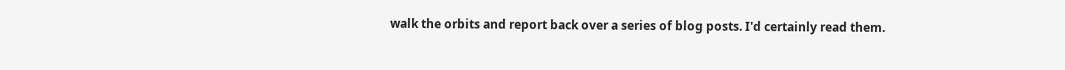walk the orbits and report back over a series of blog posts. I'd certainly read them.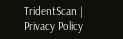TridentScan | Privacy Policy